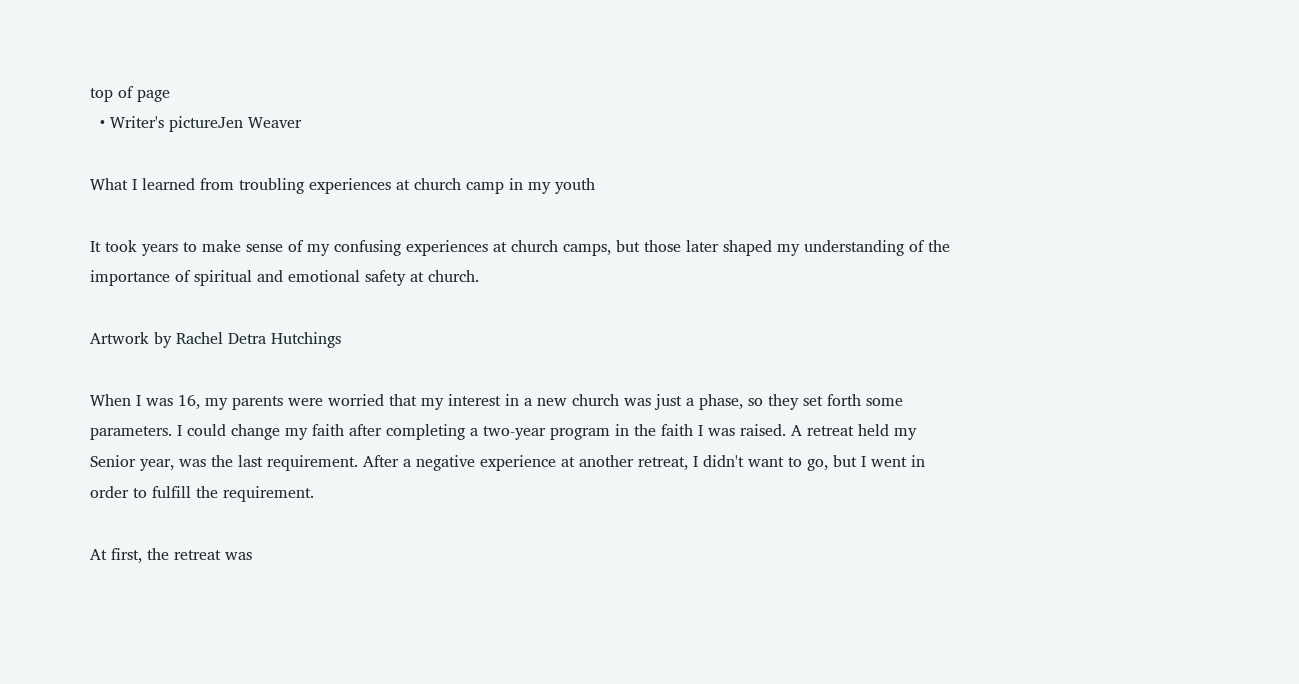top of page
  • Writer's pictureJen Weaver

What I learned from troubling experiences at church camp in my youth

It took years to make sense of my confusing experiences at church camps, but those later shaped my understanding of the importance of spiritual and emotional safety at church.

Artwork by Rachel Detra Hutchings

When I was 16, my parents were worried that my interest in a new church was just a phase, so they set forth some parameters. I could change my faith after completing a two-year program in the faith I was raised. A retreat held my Senior year, was the last requirement. After a negative experience at another retreat, I didn't want to go, but I went in order to fulfill the requirement.

At first, the retreat was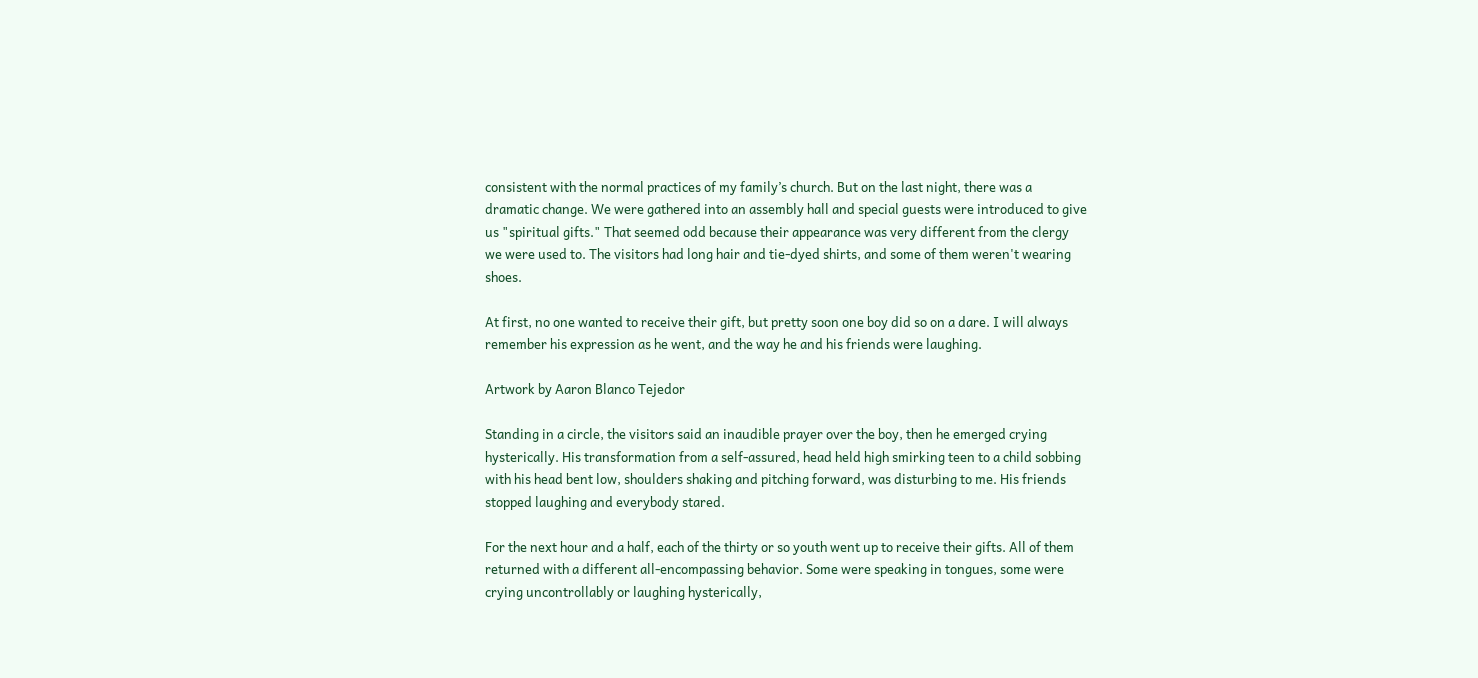consistent with the normal practices of my family’s church. But on the last night, there was a dramatic change. We were gathered into an assembly hall and special guests were introduced to give us "spiritual gifts." That seemed odd because their appearance was very different from the clergy we were used to. The visitors had long hair and tie-dyed shirts, and some of them weren't wearing shoes.

At first, no one wanted to receive their gift, but pretty soon one boy did so on a dare. I will always remember his expression as he went, and the way he and his friends were laughing.

Artwork by Aaron Blanco Tejedor

Standing in a circle, the visitors said an inaudible prayer over the boy, then he emerged crying hysterically. His transformation from a self-assured, head held high smirking teen to a child sobbing with his head bent low, shoulders shaking and pitching forward, was disturbing to me. His friends stopped laughing and everybody stared.

For the next hour and a half, each of the thirty or so youth went up to receive their gifts. All of them returned with a different all-encompassing behavior. Some were speaking in tongues, some were crying uncontrollably or laughing hysterically,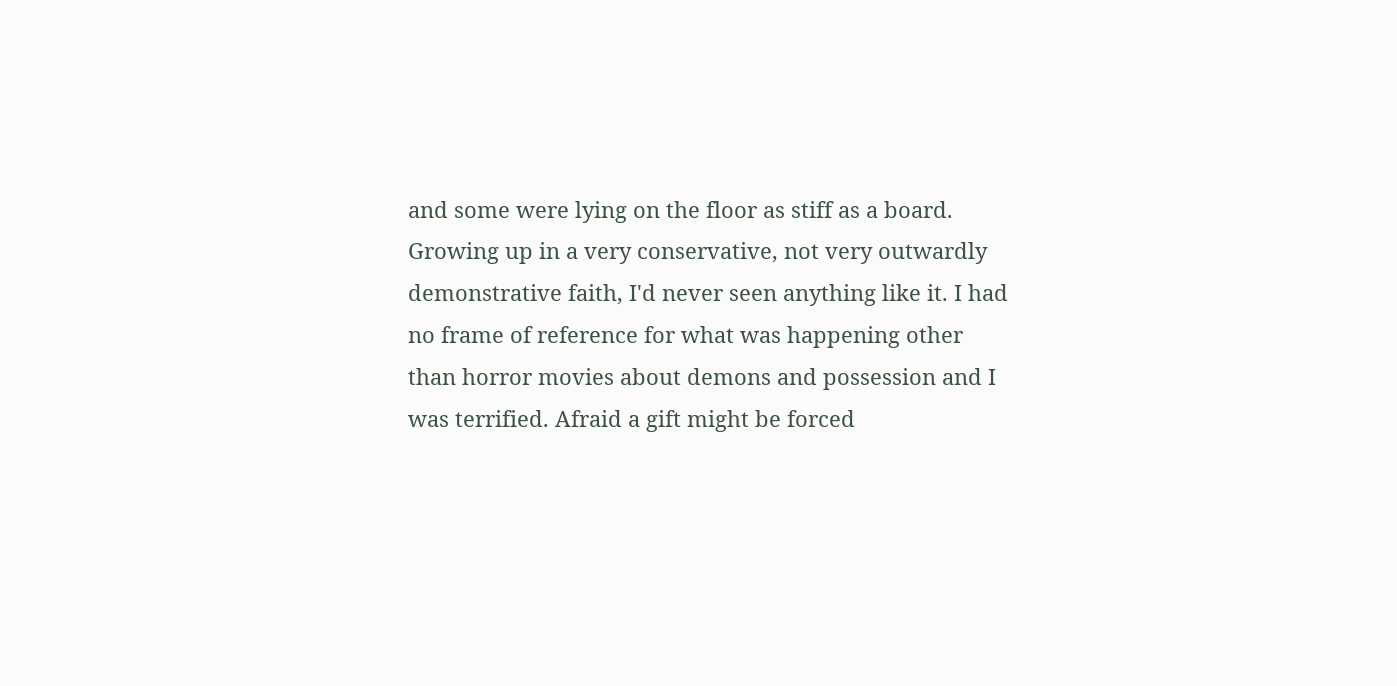and some were lying on the floor as stiff as a board. Growing up in a very conservative, not very outwardly demonstrative faith, I'd never seen anything like it. I had no frame of reference for what was happening other than horror movies about demons and possession and I was terrified. Afraid a gift might be forced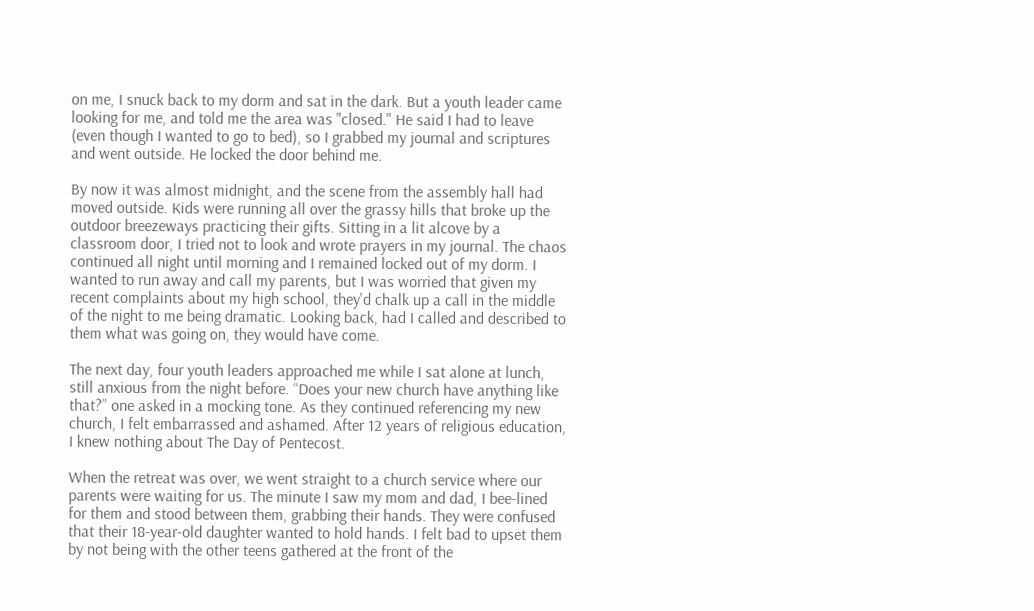on me, I snuck back to my dorm and sat in the dark. But a youth leader came looking for me, and told me the area was "closed." He said I had to leave (even though I wanted to go to bed), so I grabbed my journal and scriptures and went outside. He locked the door behind me.

By now it was almost midnight, and the scene from the assembly hall had moved outside. Kids were running all over the grassy hills that broke up the outdoor breezeways practicing their gifts. Sitting in a lit alcove by a classroom door, I tried not to look and wrote prayers in my journal. The chaos continued all night until morning and I remained locked out of my dorm. I wanted to run away and call my parents, but I was worried that given my recent complaints about my high school, they'd chalk up a call in the middle of the night to me being dramatic. Looking back, had I called and described to them what was going on, they would have come.

The next day, four youth leaders approached me while I sat alone at lunch, still anxious from the night before. “Does your new church have anything like that?” one asked in a mocking tone. As they continued referencing my new church, I felt embarrassed and ashamed. After 12 years of religious education, I knew nothing about The Day of Pentecost.

When the retreat was over, we went straight to a church service where our parents were waiting for us. The minute I saw my mom and dad, I bee-lined for them and stood between them, grabbing their hands. They were confused that their 18-year-old daughter wanted to hold hands. I felt bad to upset them by not being with the other teens gathered at the front of the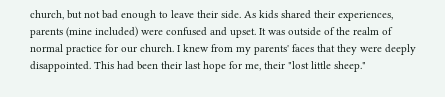church, but not bad enough to leave their side. As kids shared their experiences, parents (mine included) were confused and upset. It was outside of the realm of normal practice for our church. I knew from my parents' faces that they were deeply disappointed. This had been their last hope for me, their "lost little sheep."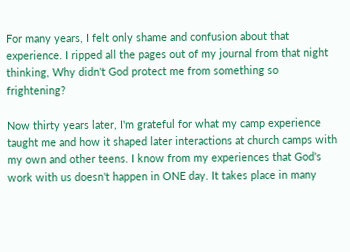For many years, I felt only shame and confusion about that experience. I ripped all the pages out of my journal from that night thinking, Why didn't God protect me from something so frightening?

Now thirty years later, I'm grateful for what my camp experience taught me and how it shaped later interactions at church camps with my own and other teens. I know from my experiences that God's work with us doesn't happen in ONE day. It takes place in many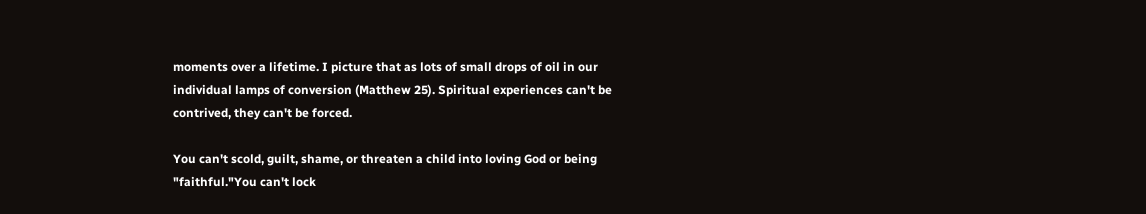moments over a lifetime. I picture that as lots of small drops of oil in our individual lamps of conversion (Matthew 25). Spiritual experiences can't be contrived, they can't be forced.

You can't scold, guilt, shame, or threaten a child into loving God or being "faithful."You can't lock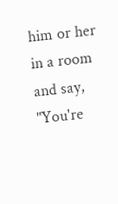him or her in a room and say, "You're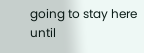going to stay here until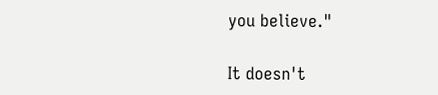you believe."

It doesn't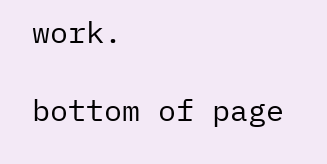work.

bottom of page